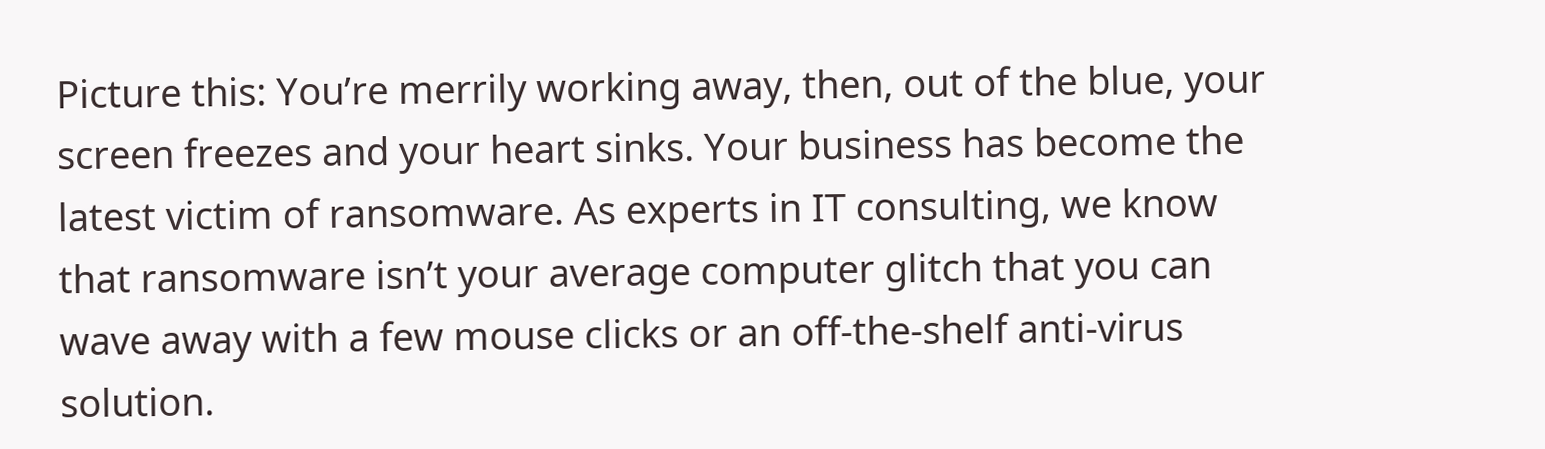Picture this: You’re merrily working away, then, out of the blue, your screen freezes and your heart sinks. Your business has become the latest victim of ransomware. As experts in IT consulting, we know that ransomware isn’t your average computer glitch that you can wave away with a few mouse clicks or an off-the-shelf anti-virus solution.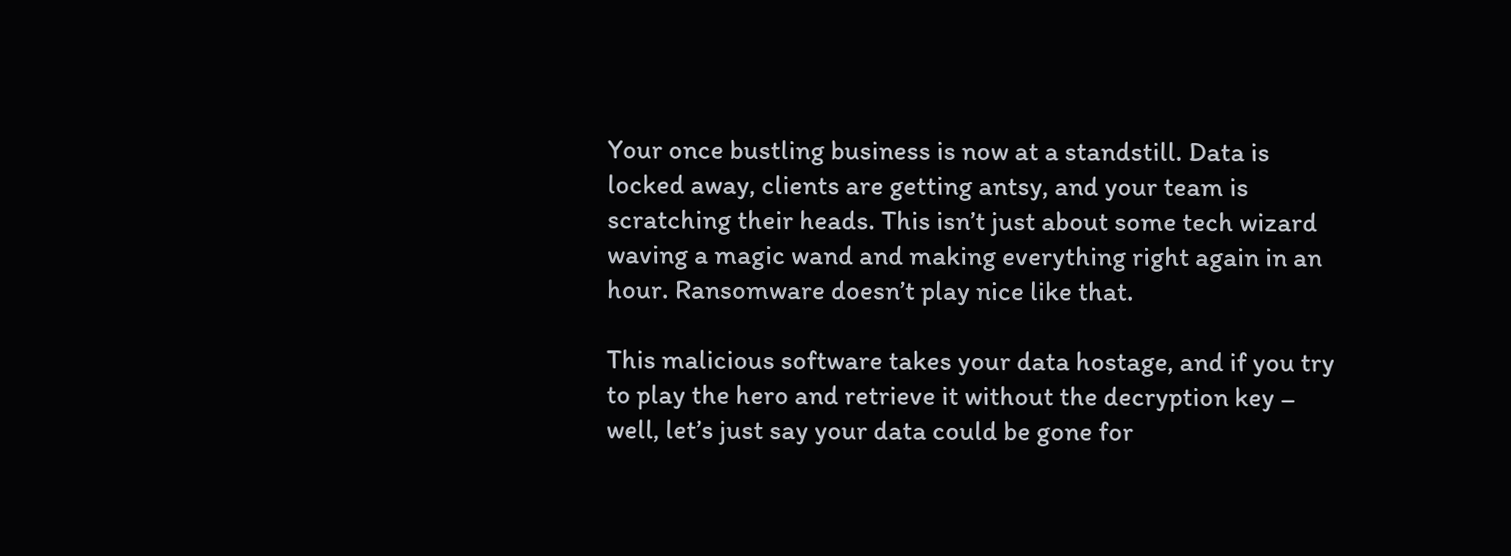Your once bustling business is now at a standstill. Data is locked away, clients are getting antsy, and your team is scratching their heads. This isn’t just about some tech wizard waving a magic wand and making everything right again in an hour. Ransomware doesn’t play nice like that.

This malicious software takes your data hostage, and if you try to play the hero and retrieve it without the decryption key – well, let’s just say your data could be gone for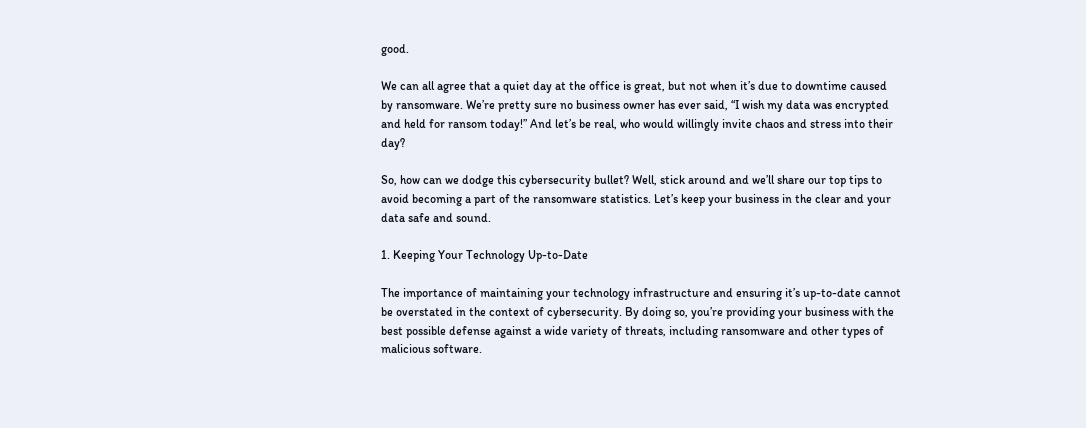good.

We can all agree that a quiet day at the office is great, but not when it’s due to downtime caused by ransomware. We’re pretty sure no business owner has ever said, “I wish my data was encrypted and held for ransom today!” And let’s be real, who would willingly invite chaos and stress into their day?

So, how can we dodge this cybersecurity bullet? Well, stick around and we’ll share our top tips to avoid becoming a part of the ransomware statistics. Let’s keep your business in the clear and your data safe and sound.

1. Keeping Your Technology Up-to-Date

The importance of maintaining your technology infrastructure and ensuring it’s up-to-date cannot be overstated in the context of cybersecurity. By doing so, you’re providing your business with the best possible defense against a wide variety of threats, including ransomware and other types of malicious software.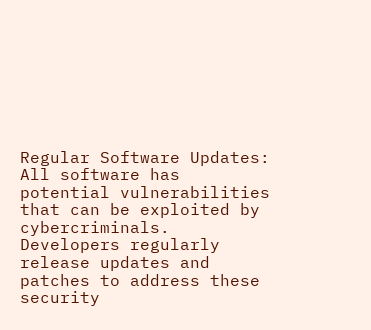Regular Software Updates: All software has potential vulnerabilities that can be exploited by cybercriminals. Developers regularly release updates and patches to address these security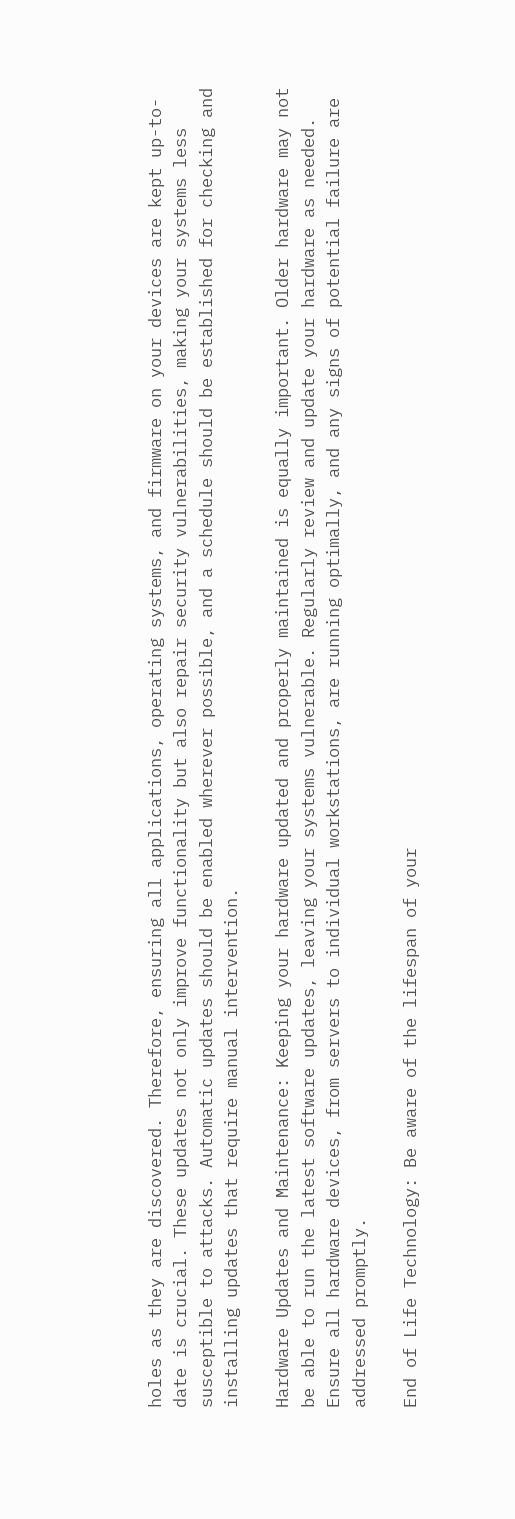holes as they are discovered. Therefore, ensuring all applications, operating systems, and firmware on your devices are kept up-to-date is crucial. These updates not only improve functionality but also repair security vulnerabilities, making your systems less susceptible to attacks. Automatic updates should be enabled wherever possible, and a schedule should be established for checking and installing updates that require manual intervention.

Hardware Updates and Maintenance: Keeping your hardware updated and properly maintained is equally important. Older hardware may not be able to run the latest software updates, leaving your systems vulnerable. Regularly review and update your hardware as needed. Ensure all hardware devices, from servers to individual workstations, are running optimally, and any signs of potential failure are addressed promptly.

End of Life Technology: Be aware of the lifespan of your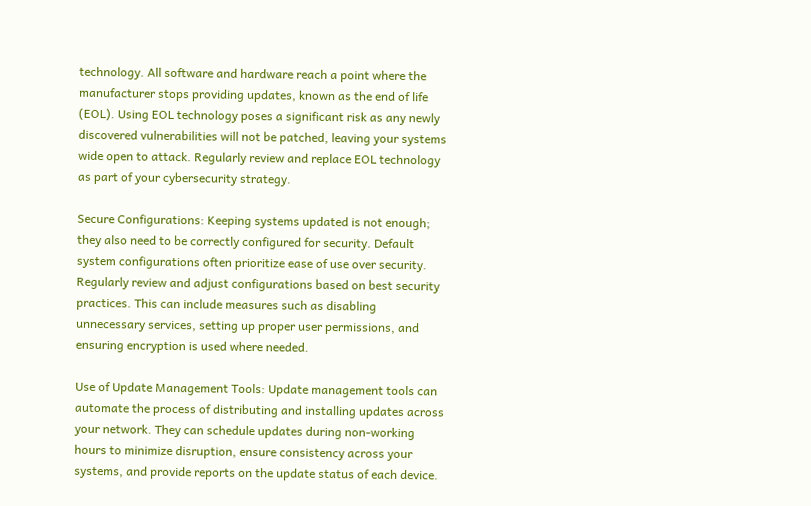technology. All software and hardware reach a point where the manufacturer stops providing updates, known as the end of life (EOL). Using EOL technology poses a significant risk as any newly discovered vulnerabilities will not be patched, leaving your systems wide open to attack. Regularly review and replace EOL technology as part of your cybersecurity strategy.

Secure Configurations: Keeping systems updated is not enough; they also need to be correctly configured for security. Default system configurations often prioritize ease of use over security. Regularly review and adjust configurations based on best security practices. This can include measures such as disabling unnecessary services, setting up proper user permissions, and ensuring encryption is used where needed.

Use of Update Management Tools: Update management tools can automate the process of distributing and installing updates across your network. They can schedule updates during non-working hours to minimize disruption, ensure consistency across your systems, and provide reports on the update status of each device.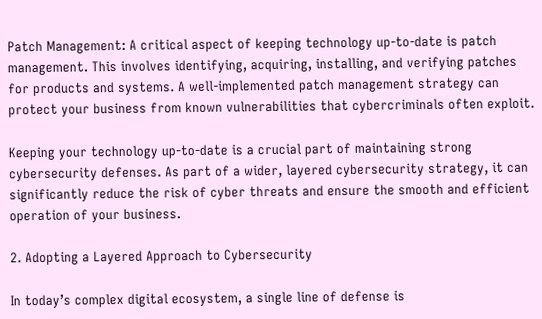Patch Management: A critical aspect of keeping technology up-to-date is patch management. This involves identifying, acquiring, installing, and verifying patches for products and systems. A well-implemented patch management strategy can protect your business from known vulnerabilities that cybercriminals often exploit.

Keeping your technology up-to-date is a crucial part of maintaining strong cybersecurity defenses. As part of a wider, layered cybersecurity strategy, it can significantly reduce the risk of cyber threats and ensure the smooth and efficient operation of your business.

2. Adopting a Layered Approach to Cybersecurity

In today’s complex digital ecosystem, a single line of defense is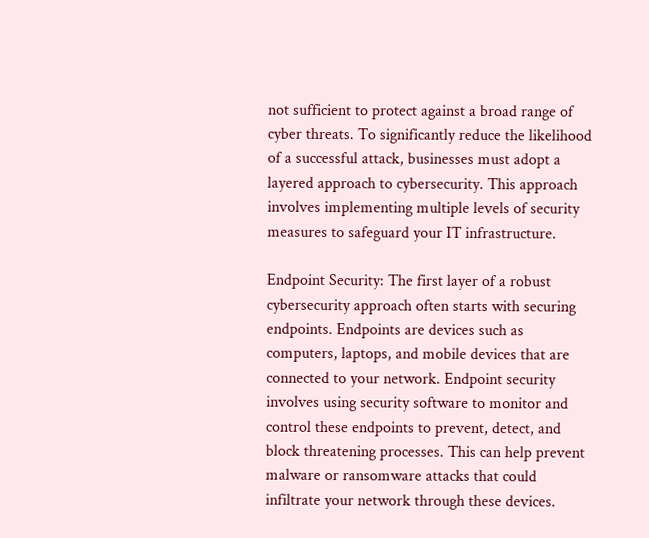not sufficient to protect against a broad range of cyber threats. To significantly reduce the likelihood of a successful attack, businesses must adopt a layered approach to cybersecurity. This approach involves implementing multiple levels of security measures to safeguard your IT infrastructure.

Endpoint Security: The first layer of a robust cybersecurity approach often starts with securing endpoints. Endpoints are devices such as computers, laptops, and mobile devices that are connected to your network. Endpoint security involves using security software to monitor and control these endpoints to prevent, detect, and block threatening processes. This can help prevent malware or ransomware attacks that could infiltrate your network through these devices.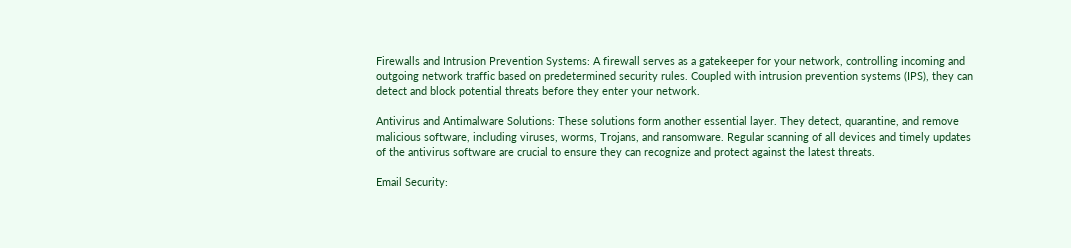Firewalls and Intrusion Prevention Systems: A firewall serves as a gatekeeper for your network, controlling incoming and outgoing network traffic based on predetermined security rules. Coupled with intrusion prevention systems (IPS), they can detect and block potential threats before they enter your network.

Antivirus and Antimalware Solutions: These solutions form another essential layer. They detect, quarantine, and remove malicious software, including viruses, worms, Trojans, and ransomware. Regular scanning of all devices and timely updates of the antivirus software are crucial to ensure they can recognize and protect against the latest threats.

Email Security: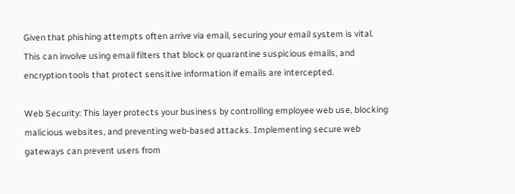Given that phishing attempts often arrive via email, securing your email system is vital. This can involve using email filters that block or quarantine suspicious emails, and encryption tools that protect sensitive information if emails are intercepted.

Web Security: This layer protects your business by controlling employee web use, blocking malicious websites, and preventing web-based attacks. Implementing secure web gateways can prevent users from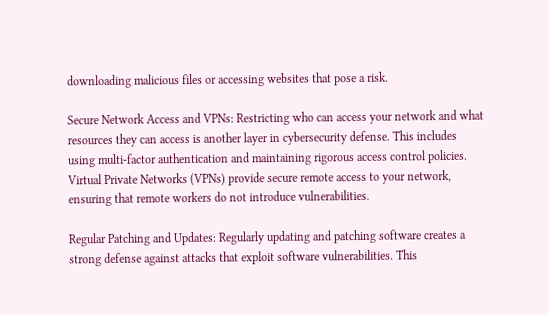downloading malicious files or accessing websites that pose a risk.

Secure Network Access and VPNs: Restricting who can access your network and what resources they can access is another layer in cybersecurity defense. This includes using multi-factor authentication and maintaining rigorous access control policies. Virtual Private Networks (VPNs) provide secure remote access to your network, ensuring that remote workers do not introduce vulnerabilities.

Regular Patching and Updates: Regularly updating and patching software creates a strong defense against attacks that exploit software vulnerabilities. This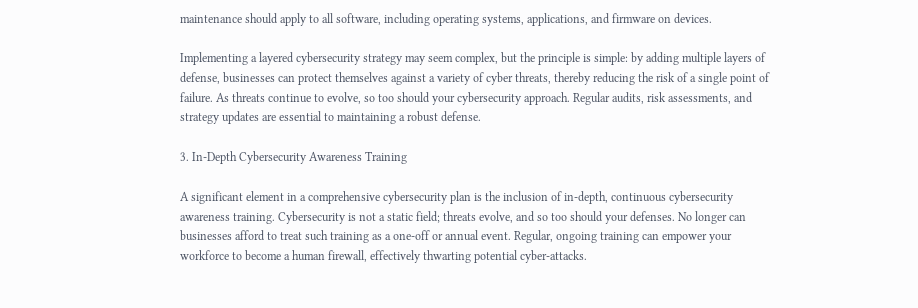maintenance should apply to all software, including operating systems, applications, and firmware on devices.

Implementing a layered cybersecurity strategy may seem complex, but the principle is simple: by adding multiple layers of defense, businesses can protect themselves against a variety of cyber threats, thereby reducing the risk of a single point of failure. As threats continue to evolve, so too should your cybersecurity approach. Regular audits, risk assessments, and strategy updates are essential to maintaining a robust defense.

3. In-Depth Cybersecurity Awareness Training

A significant element in a comprehensive cybersecurity plan is the inclusion of in-depth, continuous cybersecurity awareness training. Cybersecurity is not a static field; threats evolve, and so too should your defenses. No longer can businesses afford to treat such training as a one-off or annual event. Regular, ongoing training can empower your workforce to become a human firewall, effectively thwarting potential cyber-attacks.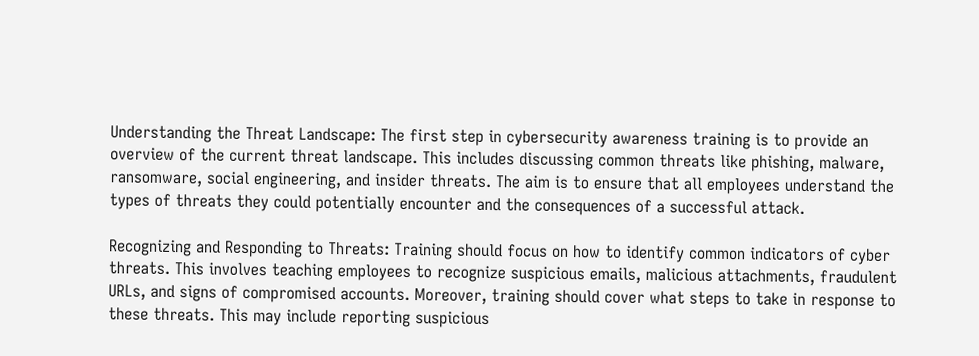Understanding the Threat Landscape: The first step in cybersecurity awareness training is to provide an overview of the current threat landscape. This includes discussing common threats like phishing, malware, ransomware, social engineering, and insider threats. The aim is to ensure that all employees understand the types of threats they could potentially encounter and the consequences of a successful attack.

Recognizing and Responding to Threats: Training should focus on how to identify common indicators of cyber threats. This involves teaching employees to recognize suspicious emails, malicious attachments, fraudulent URLs, and signs of compromised accounts. Moreover, training should cover what steps to take in response to these threats. This may include reporting suspicious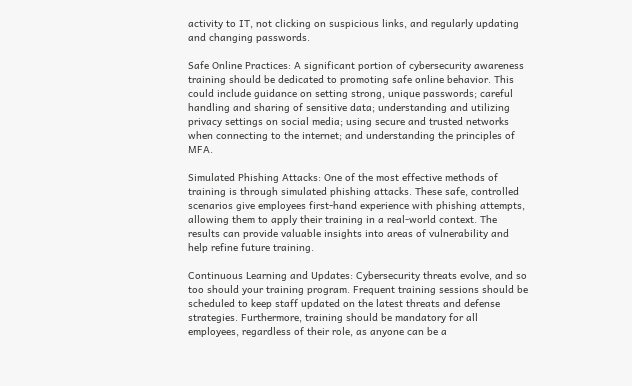activity to IT, not clicking on suspicious links, and regularly updating and changing passwords.

Safe Online Practices: A significant portion of cybersecurity awareness training should be dedicated to promoting safe online behavior. This could include guidance on setting strong, unique passwords; careful handling and sharing of sensitive data; understanding and utilizing privacy settings on social media; using secure and trusted networks when connecting to the internet; and understanding the principles of MFA.

Simulated Phishing Attacks: One of the most effective methods of training is through simulated phishing attacks. These safe, controlled scenarios give employees first-hand experience with phishing attempts, allowing them to apply their training in a real-world context. The results can provide valuable insights into areas of vulnerability and help refine future training.

Continuous Learning and Updates: Cybersecurity threats evolve, and so too should your training program. Frequent training sessions should be scheduled to keep staff updated on the latest threats and defense strategies. Furthermore, training should be mandatory for all employees, regardless of their role, as anyone can be a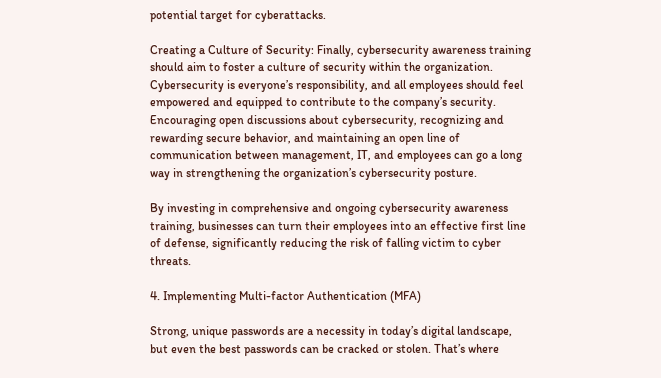potential target for cyberattacks.

Creating a Culture of Security: Finally, cybersecurity awareness training should aim to foster a culture of security within the organization. Cybersecurity is everyone’s responsibility, and all employees should feel empowered and equipped to contribute to the company’s security. Encouraging open discussions about cybersecurity, recognizing and rewarding secure behavior, and maintaining an open line of communication between management, IT, and employees can go a long way in strengthening the organization’s cybersecurity posture.

By investing in comprehensive and ongoing cybersecurity awareness training, businesses can turn their employees into an effective first line of defense, significantly reducing the risk of falling victim to cyber threats.

4. Implementing Multi-factor Authentication (MFA)

Strong, unique passwords are a necessity in today’s digital landscape, but even the best passwords can be cracked or stolen. That’s where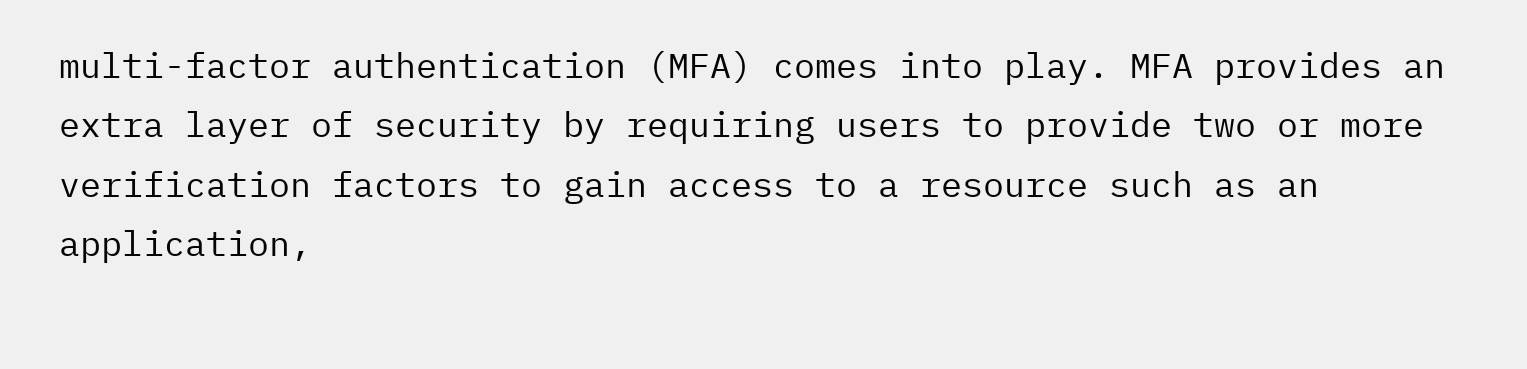multi-factor authentication (MFA) comes into play. MFA provides an extra layer of security by requiring users to provide two or more verification factors to gain access to a resource such as an application,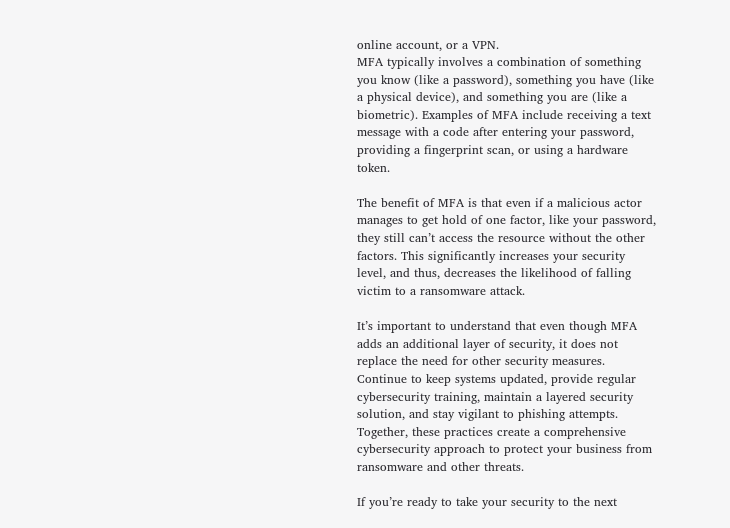online account, or a VPN.
MFA typically involves a combination of something you know (like a password), something you have (like a physical device), and something you are (like a biometric). Examples of MFA include receiving a text message with a code after entering your password, providing a fingerprint scan, or using a hardware token.

The benefit of MFA is that even if a malicious actor manages to get hold of one factor, like your password, they still can’t access the resource without the other factors. This significantly increases your security level, and thus, decreases the likelihood of falling victim to a ransomware attack.

It’s important to understand that even though MFA adds an additional layer of security, it does not replace the need for other security measures. Continue to keep systems updated, provide regular cybersecurity training, maintain a layered security solution, and stay vigilant to phishing attempts. Together, these practices create a comprehensive cybersecurity approach to protect your business from ransomware and other threats.

If you’re ready to take your security to the next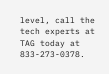level, call the tech experts at TAG today at 833-273-0378.